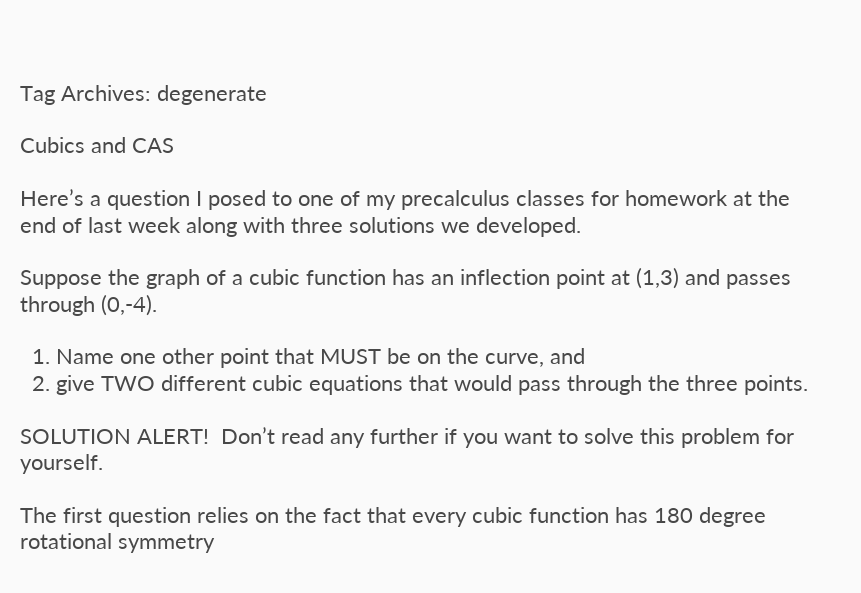Tag Archives: degenerate

Cubics and CAS

Here’s a question I posed to one of my precalculus classes for homework at the end of last week along with three solutions we developed.

Suppose the graph of a cubic function has an inflection point at (1,3) and passes through (0,-4).

  1. Name one other point that MUST be on the curve, and
  2. give TWO different cubic equations that would pass through the three points.

SOLUTION ALERT!  Don’t read any further if you want to solve this problem for yourself.

The first question relies on the fact that every cubic function has 180 degree rotational symmetry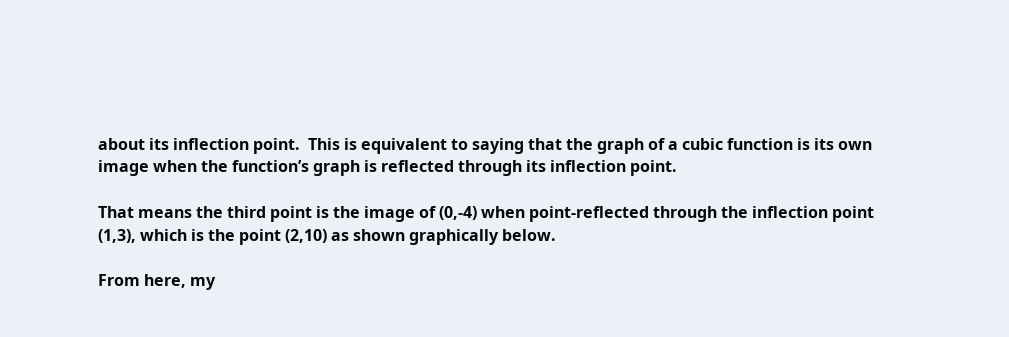about its inflection point.  This is equivalent to saying that the graph of a cubic function is its own image when the function’s graph is reflected through its inflection point.

That means the third point is the image of (0,-4) when point-reflected through the inflection point (1,3), which is the point (2,10) as shown graphically below.

From here, my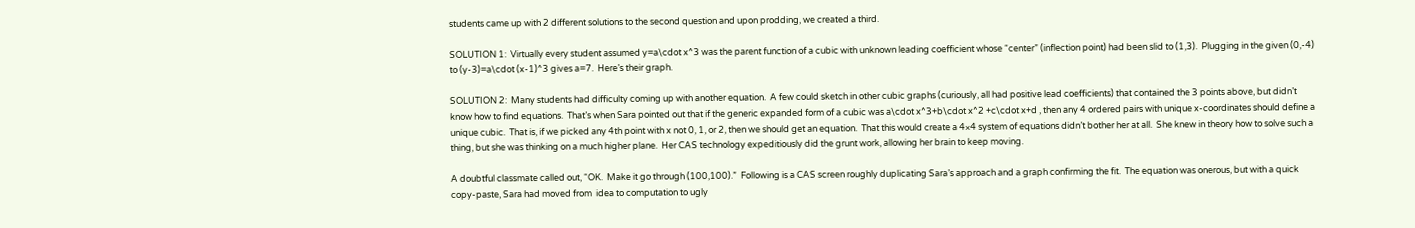students came up with 2 different solutions to the second question and upon prodding, we created a third.

SOLUTION 1:  Virtually every student assumed y=a\cdot x^3 was the parent function of a cubic with unknown leading coefficient whose “center” (inflection point) had been slid to (1,3).  Plugging in the given (0,-4) to (y-3)=a\cdot (x-1)^3 gives a=7.  Here’s their graph.

SOLUTION 2:  Many students had difficulty coming up with another equation.  A few could sketch in other cubic graphs (curiously, all had positive lead coefficients) that contained the 3 points above, but didn’t know how to find equations.  That’s when Sara pointed out that if the generic expanded form of a cubic was a\cdot x^3+b\cdot x^2 +c\cdot x+d , then any 4 ordered pairs with unique x-coordinates should define a unique cubic.  That is, if we picked any 4th point with x not 0, 1, or 2, then we should get an equation.  That this would create a 4×4 system of equations didn’t bother her at all.  She knew in theory how to solve such a thing, but she was thinking on a much higher plane.  Her CAS technology expeditiously did the grunt work, allowing her brain to keep moving.

A doubtful classmate called out, “OK.  Make it go through (100,100).”  Following is a CAS screen roughly duplicating Sara’s approach and a graph confirming the fit.  The equation was onerous, but with a quick copy-paste, Sara had moved from  idea to computation to ugly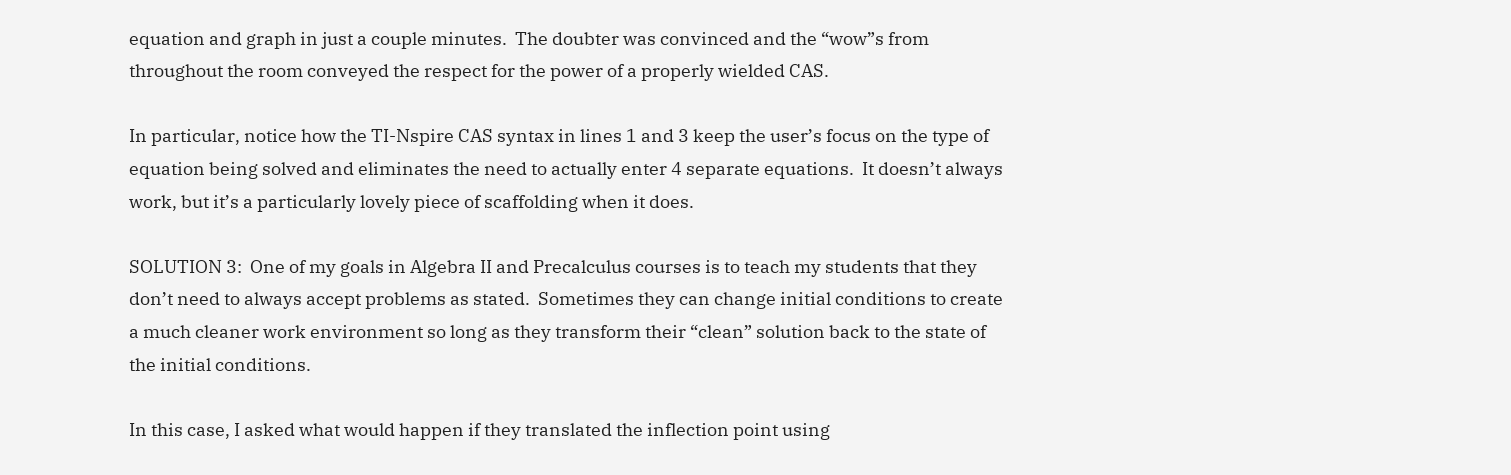equation and graph in just a couple minutes.  The doubter was convinced and the “wow”s from throughout the room conveyed the respect for the power of a properly wielded CAS.

In particular, notice how the TI-Nspire CAS syntax in lines 1 and 3 keep the user’s focus on the type of equation being solved and eliminates the need to actually enter 4 separate equations.  It doesn’t always work, but it’s a particularly lovely piece of scaffolding when it does.

SOLUTION 3:  One of my goals in Algebra II and Precalculus courses is to teach my students that they don’t need to always accept problems as stated.  Sometimes they can change initial conditions to create a much cleaner work environment so long as they transform their “clean” solution back to the state of the initial conditions.

In this case, I asked what would happen if they translated the inflection point using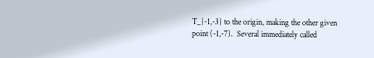T_{-1,-3} to the origin, making the other given point (-1,-7).  Several immediately called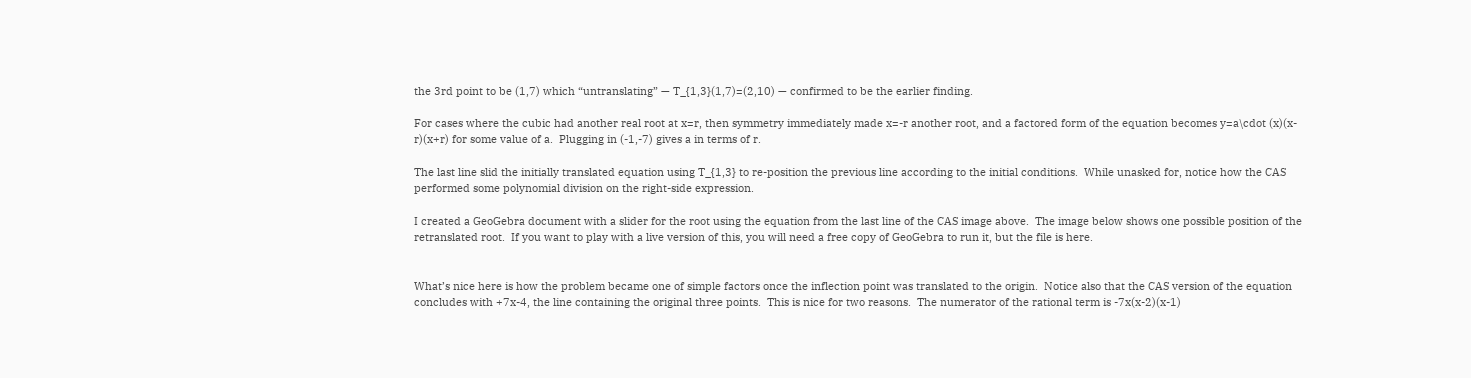the 3rd point to be (1,7) which “untranslating” — T_{1,3}(1,7)=(2,10) — confirmed to be the earlier finding.

For cases where the cubic had another real root at x=r, then symmetry immediately made x=-r another root, and a factored form of the equation becomes y=a\cdot (x)(x-r)(x+r) for some value of a.  Plugging in (-1,-7) gives a in terms of r.

The last line slid the initially translated equation using T_{1,3} to re-position the previous line according to the initial conditions.  While unasked for, notice how the CAS performed some polynomial division on the right-side expression.

I created a GeoGebra document with a slider for the root using the equation from the last line of the CAS image above.  The image below shows one possible position of the retranslated root.  If you want to play with a live version of this, you will need a free copy of GeoGebra to run it, but the file is here.


What’s nice here is how the problem became one of simple factors once the inflection point was translated to the origin.  Notice also that the CAS version of the equation concludes with +7x-4, the line containing the original three points.  This is nice for two reasons.  The numerator of the rational term is -7x(x-2)(x-1)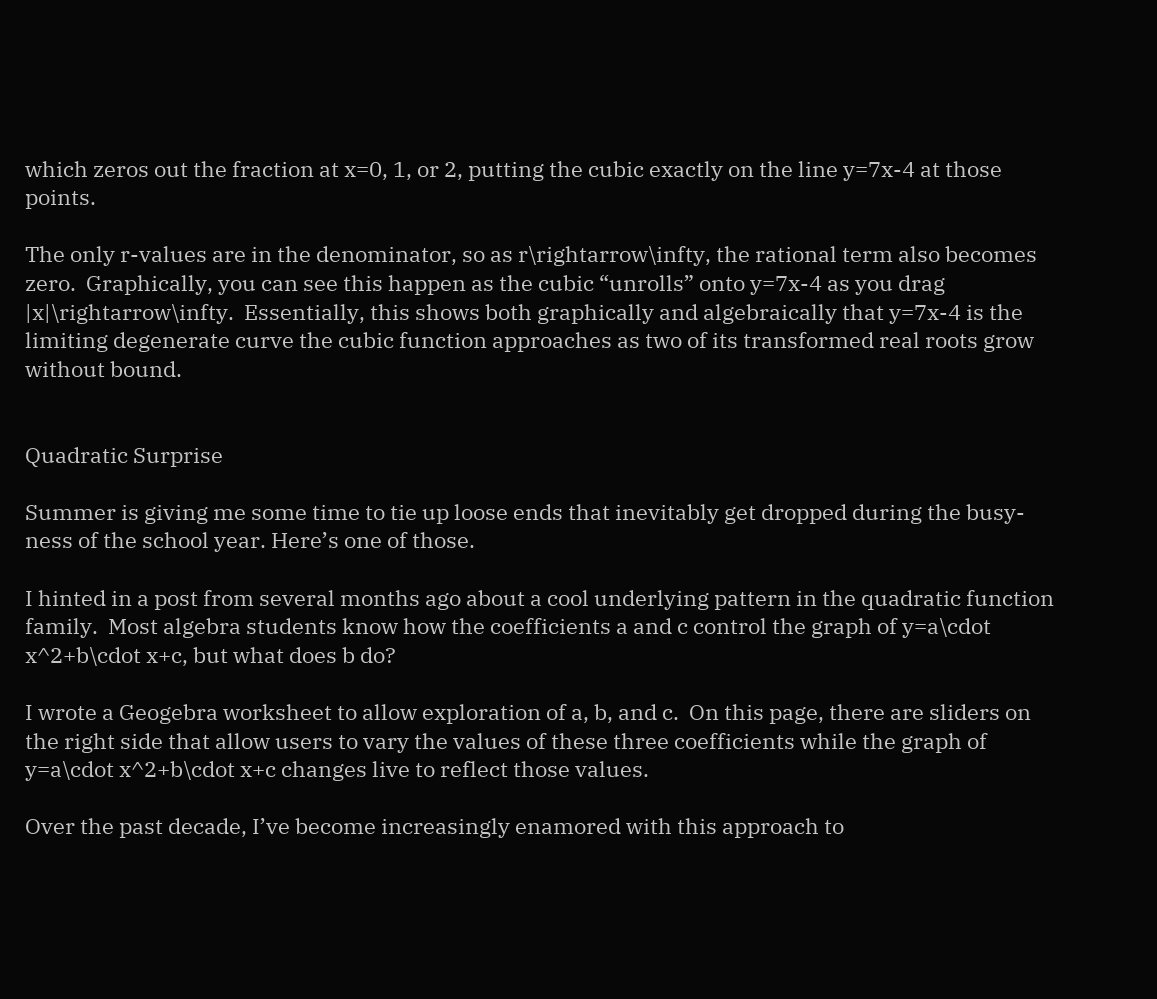which zeros out the fraction at x=0, 1, or 2, putting the cubic exactly on the line y=7x-4 at those points.

The only r-values are in the denominator, so as r\rightarrow\infty, the rational term also becomes zero.  Graphically, you can see this happen as the cubic “unrolls” onto y=7x-4 as you drag |x|\rightarrow\infty.  Essentially, this shows both graphically and algebraically that y=7x-4 is the limiting degenerate curve the cubic function approaches as two of its transformed real roots grow without bound.


Quadratic Surprise

Summer is giving me some time to tie up loose ends that inevitably get dropped during the busy-ness of the school year. Here’s one of those.

I hinted in a post from several months ago about a cool underlying pattern in the quadratic function family.  Most algebra students know how the coefficients a and c control the graph of y=a\cdot x^2+b\cdot x+c, but what does b do?

I wrote a Geogebra worksheet to allow exploration of a, b, and c.  On this page, there are sliders on the right side that allow users to vary the values of these three coefficients while the graph of y=a\cdot x^2+b\cdot x+c changes live to reflect those values.

Over the past decade, I’ve become increasingly enamored with this approach to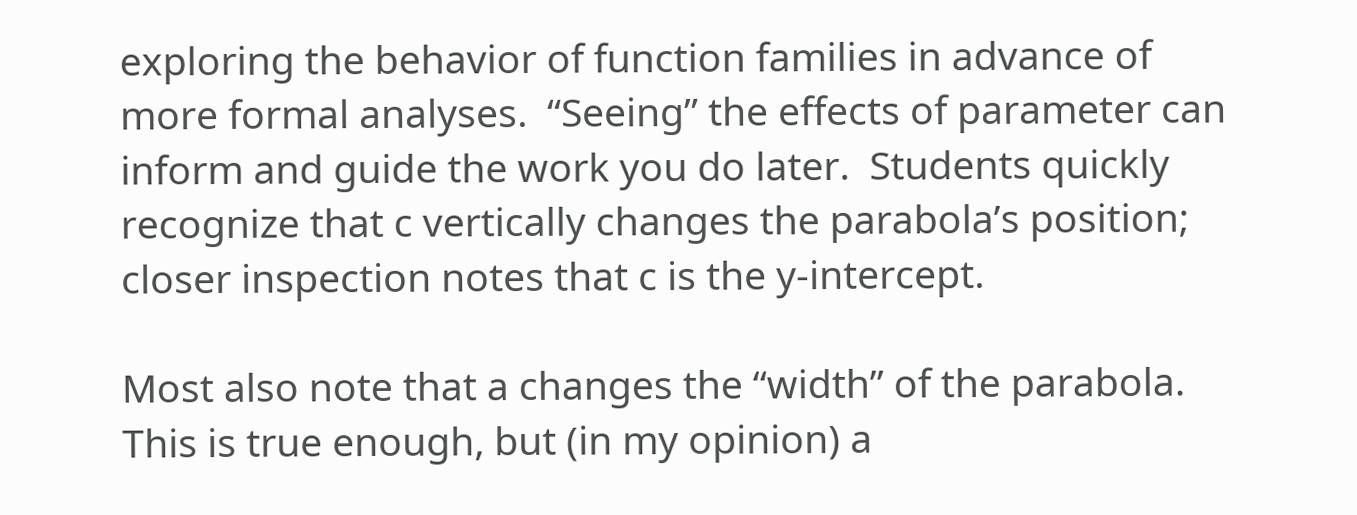exploring the behavior of function families in advance of more formal analyses.  “Seeing” the effects of parameter can inform and guide the work you do later.  Students quickly recognize that c vertically changes the parabola’s position; closer inspection notes that c is the y-intercept.

Most also note that a changes the “width” of the parabola.  This is true enough, but (in my opinion) a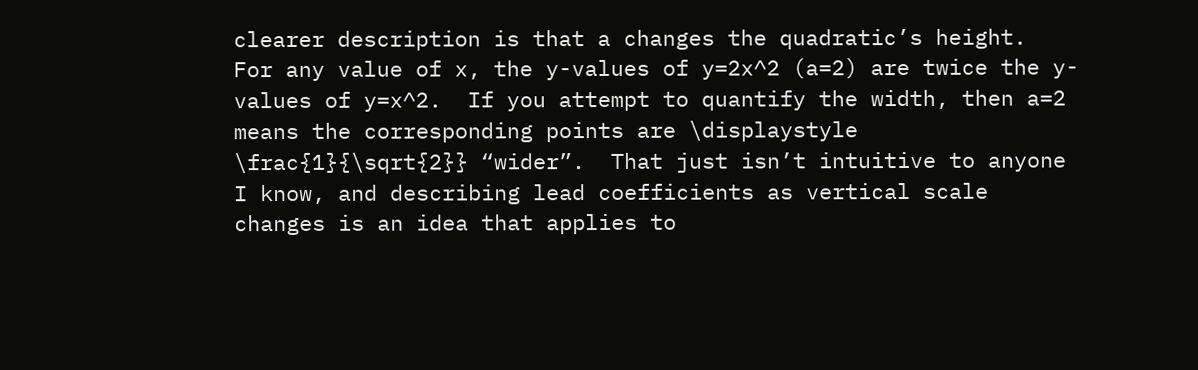clearer description is that a changes the quadratic’s height.  For any value of x, the y-values of y=2x^2 (a=2) are twice the y-values of y=x^2.  If you attempt to quantify the width, then a=2 means the corresponding points are \displaystyle \frac{1}{\sqrt{2}} “wider”.  That just isn’t intuitive to anyone I know, and describing lead coefficients as vertical scale changes is an idea that applies to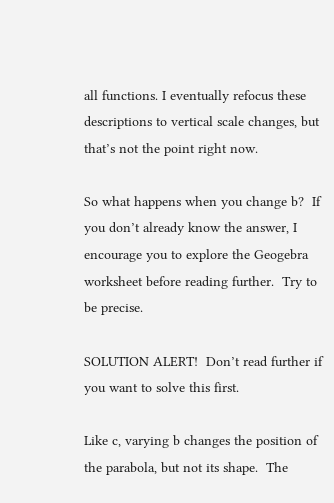all functions. I eventually refocus these descriptions to vertical scale changes, but that’s not the point right now.

So what happens when you change b?  If you don’t already know the answer, I encourage you to explore the Geogebra worksheet before reading further.  Try to be precise.

SOLUTION ALERT!  Don’t read further if you want to solve this first.

Like c, varying b changes the position of the parabola, but not its shape.  The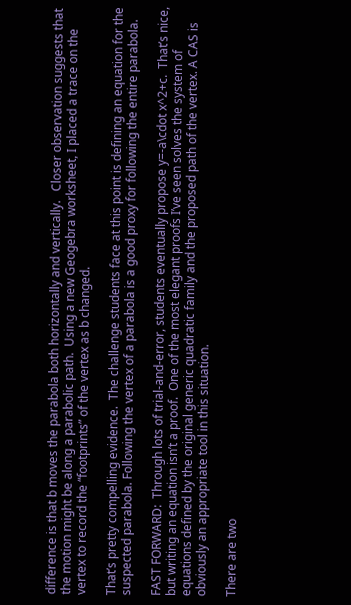difference is that b moves the parabola both horizontally and vertically.   Closer observation suggests that the motion might be along a parabolic path.  Using a new Geogebra worksheet, I placed a trace on the vertex to record the “footprints” of the vertex as b changed.

That’s pretty compelling evidence.  The challenge students face at this point is defining an equation for the suspected parabola. Following the vertex of a parabola is a good proxy for following the entire parabola.

FAST FORWARD:  Through lots of trial-and-error, students eventually propose y=-a\cdot x^2+c.  That’s nice, but writing an equation isn’t a proof.  One of the most elegant proofs I’ve seen solves the system of equations defined by the original generic quadratic family and the proposed path of the vertex. A CAS is obviously an appropriate tool in this situation.

There are two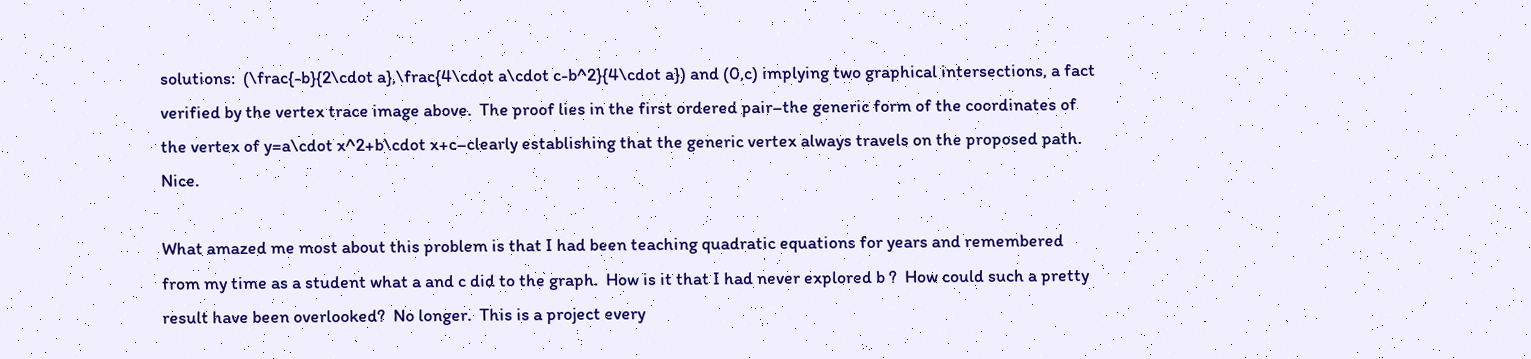solutions:  (\frac{-b}{2\cdot a},\frac{4\cdot a\cdot c-b^2}{4\cdot a}) and (0,c) implying two graphical intersections, a fact verified by the vertex trace image above.  The proof lies in the first ordered pair–the generic form of the coordinates of the vertex of y=a\cdot x^2+b\cdot x+c–clearly establishing that the generic vertex always travels on the proposed path.  Nice.

What amazed me most about this problem is that I had been teaching quadratic equations for years and remembered from my time as a student what a and c did to the graph.  How is it that I had never explored b ?  How could such a pretty result have been overlooked?  No longer.  This is a project every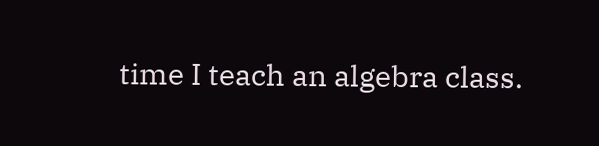time I teach an algebra class.